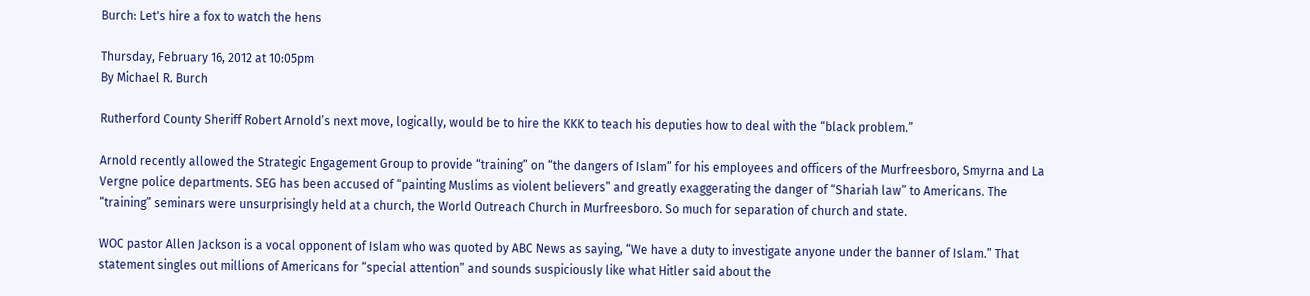Burch: Let's hire a fox to watch the hens

Thursday, February 16, 2012 at 10:05pm
By Michael R. Burch

Rutherford County Sheriff Robert Arnold’s next move, logically, would be to hire the KKK to teach his deputies how to deal with the “black problem.”

Arnold recently allowed the Strategic Engagement Group to provide “training” on “the dangers of Islam” for his employees and officers of the Murfreesboro, Smyrna and La Vergne police departments. SEG has been accused of “painting Muslims as violent believers” and greatly exaggerating the danger of “Shariah law” to Americans. The “training” seminars were unsurprisingly held at a church, the World Outreach Church in Murfreesboro. So much for separation of church and state.

WOC pastor Allen Jackson is a vocal opponent of Islam who was quoted by ABC News as saying, “We have a duty to investigate anyone under the banner of Islam.” That statement singles out millions of Americans for “special attention” and sounds suspiciously like what Hitler said about the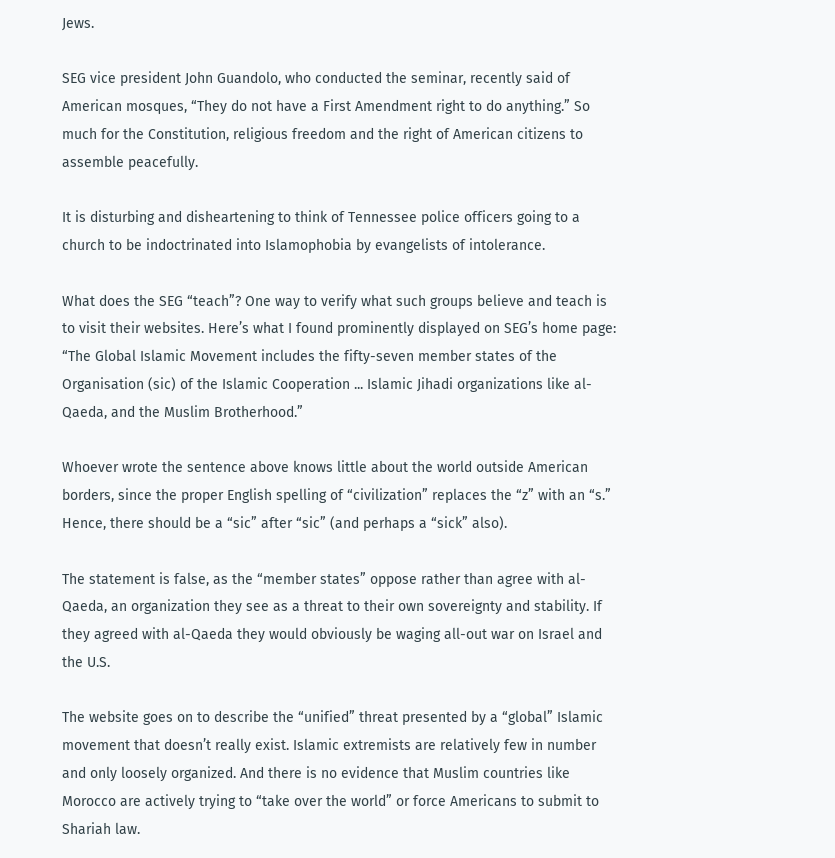Jews.

SEG vice president John Guandolo, who conducted the seminar, recently said of American mosques, “They do not have a First Amendment right to do anything.” So much for the Constitution, religious freedom and the right of American citizens to assemble peacefully.

It is disturbing and disheartening to think of Tennessee police officers going to a church to be indoctrinated into Islamophobia by evangelists of intolerance.

What does the SEG “teach”? One way to verify what such groups believe and teach is to visit their websites. Here’s what I found prominently displayed on SEG’s home page: “The Global Islamic Movement includes the fifty-seven member states of the Organisation (sic) of the Islamic Cooperation ... Islamic Jihadi organizations like al-Qaeda, and the Muslim Brotherhood.”

Whoever wrote the sentence above knows little about the world outside American borders, since the proper English spelling of “civilization” replaces the “z” with an “s.” Hence, there should be a “sic” after “sic” (and perhaps a “sick” also).

The statement is false, as the “member states” oppose rather than agree with al-Qaeda, an organization they see as a threat to their own sovereignty and stability. If they agreed with al-Qaeda they would obviously be waging all-out war on Israel and the U.S.

The website goes on to describe the “unified” threat presented by a “global” Islamic movement that doesn’t really exist. Islamic extremists are relatively few in number and only loosely organized. And there is no evidence that Muslim countries like Morocco are actively trying to “take over the world” or force Americans to submit to Shariah law.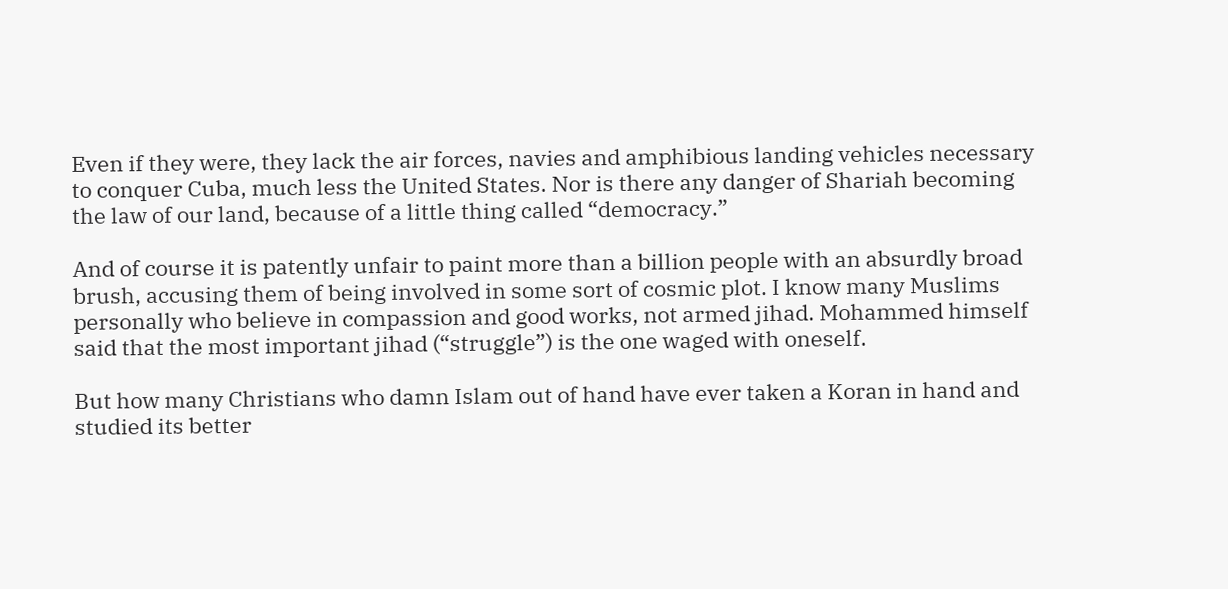Even if they were, they lack the air forces, navies and amphibious landing vehicles necessary to conquer Cuba, much less the United States. Nor is there any danger of Shariah becoming the law of our land, because of a little thing called “democracy.”

And of course it is patently unfair to paint more than a billion people with an absurdly broad brush, accusing them of being involved in some sort of cosmic plot. I know many Muslims personally who believe in compassion and good works, not armed jihad. Mohammed himself said that the most important jihad (“struggle”) is the one waged with oneself.

But how many Christians who damn Islam out of hand have ever taken a Koran in hand and studied its better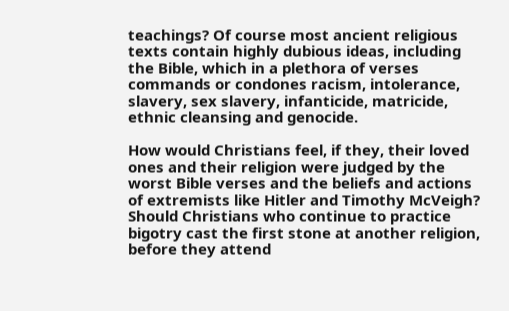teachings? Of course most ancient religious texts contain highly dubious ideas, including the Bible, which in a plethora of verses commands or condones racism, intolerance, slavery, sex slavery, infanticide, matricide, ethnic cleansing and genocide.

How would Christians feel, if they, their loved ones and their religion were judged by the worst Bible verses and the beliefs and actions of extremists like Hitler and Timothy McVeigh? Should Christians who continue to practice bigotry cast the first stone at another religion, before they attend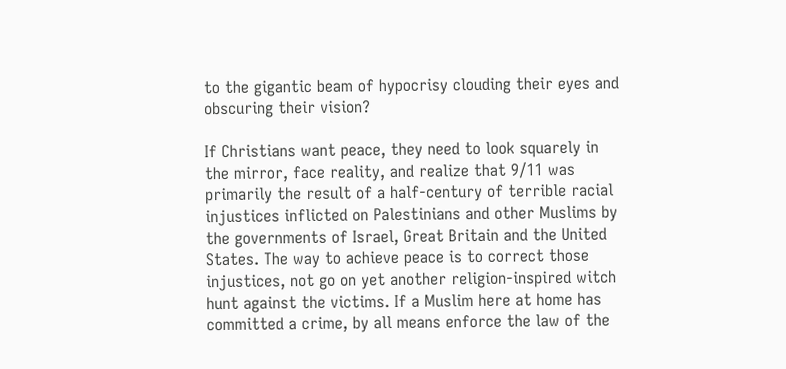to the gigantic beam of hypocrisy clouding their eyes and obscuring their vision?

If Christians want peace, they need to look squarely in the mirror, face reality, and realize that 9/11 was primarily the result of a half-century of terrible racial injustices inflicted on Palestinians and other Muslims by the governments of Israel, Great Britain and the United States. The way to achieve peace is to correct those injustices, not go on yet another religion-inspired witch hunt against the victims. If a Muslim here at home has committed a crime, by all means enforce the law of the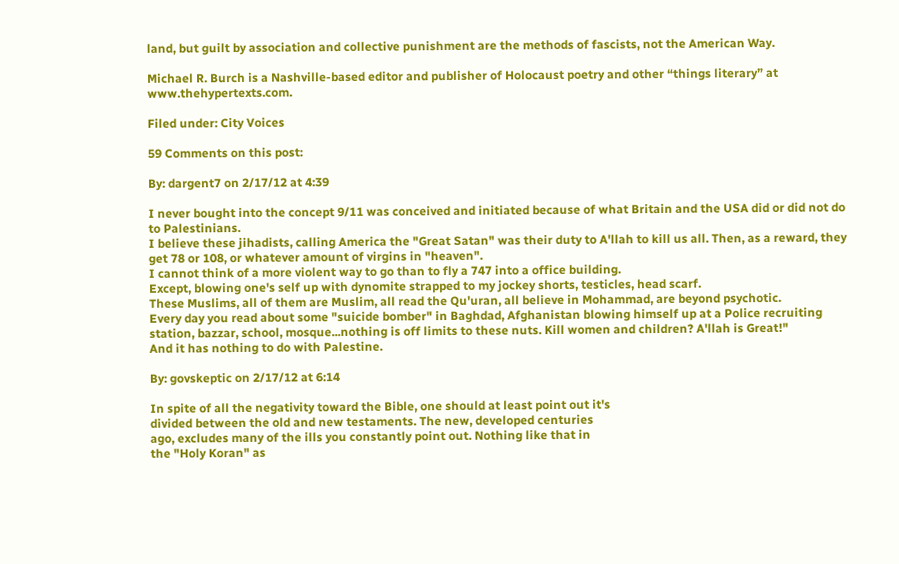land, but guilt by association and collective punishment are the methods of fascists, not the American Way.

Michael R. Burch is a Nashville-based editor and publisher of Holocaust poetry and other “things literary” at www.thehypertexts.com.

Filed under: City Voices

59 Comments on this post:

By: dargent7 on 2/17/12 at 4:39

I never bought into the concept 9/11 was conceived and initiated because of what Britain and the USA did or did not do to Palestinians.
I believe these jihadists, calling America the "Great Satan" was their duty to A'llah to kill us all. Then, as a reward, they get 78 or 108, or whatever amount of virgins in "heaven".
I cannot think of a more violent way to go than to fly a 747 into a office building.
Except, blowing one's self up with dynomite strapped to my jockey shorts, testicles, head scarf.
These Muslims, all of them are Muslim, all read the Qu'uran, all believe in Mohammad, are beyond psychotic.
Every day you read about some "suicide bomber" in Baghdad, Afghanistan blowing himself up at a Police recruiting station, bazzar, school, mosque...nothing is off limits to these nuts. Kill women and children? A'llah is Great!"
And it has nothing to do with Palestine.

By: govskeptic on 2/17/12 at 6:14

In spite of all the negativity toward the Bible, one should at least point out it's
divided between the old and new testaments. The new, developed centuries
ago, excludes many of the ills you constantly point out. Nothing like that in
the "Holy Koran" as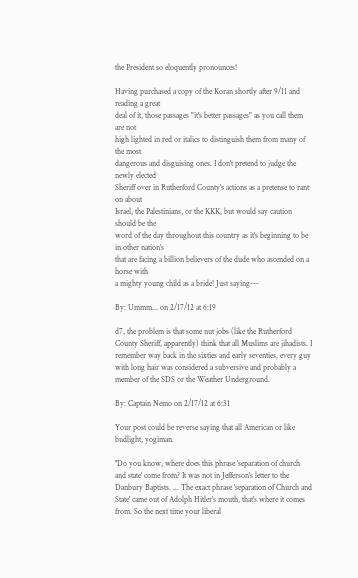the President so eloquently pronounces!

Having purchased a copy of the Koran shortly after 9/11 and reading a great
deal of it, those passages "it's better passages" as you call them are not
high lighted in red or italics to distinguish them from many of the most
dangerous and disguising ones. I don't pretend to judge the newly elected
Sheriff over in Rutherford County's actions as a pretense to rant on about
Israel, the Palestinians, or the KKK, but would say caution should be the
word of the day throughout this country as it's beginning to be in other nation's
that are facing a billion believers of the dude who ascended on a horse with
a mighty young child as a bride! Just saying---

By: Ummm... on 2/17/12 at 6:19

d7, the problem is that some nut jobs (like the Rutherford County Sheriff, apparently) think that all Muslims are jihadists. I remember way back in the sixties and early seventies, every guy with long hair was considered a subversive and probably a member of the SDS or the Weather Underground.

By: Captain Nemo on 2/17/12 at 6:31

Your post could be reverse saying that all American or like budlight, yogiman.

''Do you know, where does this phrase 'separation of church and state' come from? It was not in Jefferson's letter to the Danbury Baptists. ... The exact phrase 'separation of Church and State' came out of Adolph Hitler's mouth, that's where it comes from. So the next time your liberal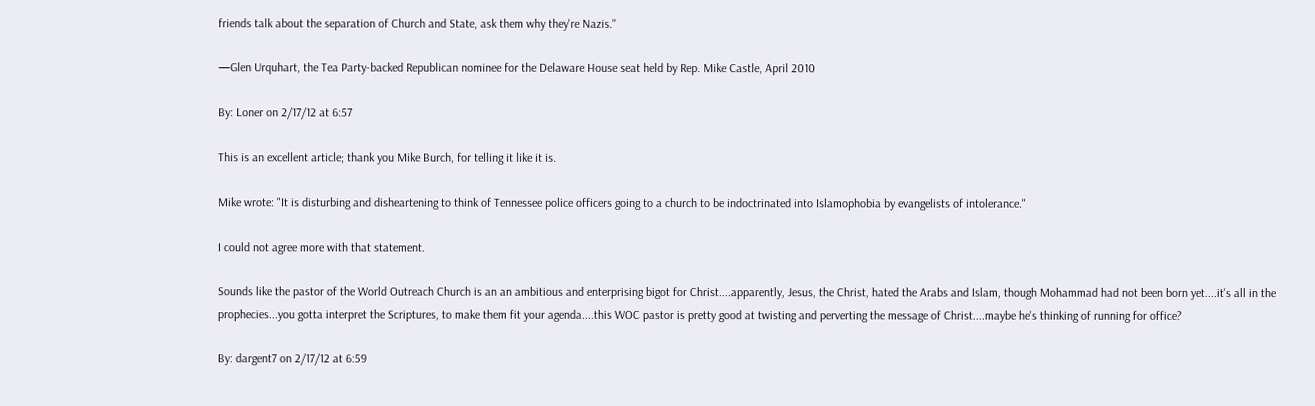friends talk about the separation of Church and State, ask them why they're Nazis.''

—Glen Urquhart, the Tea Party-backed Republican nominee for the Delaware House seat held by Rep. Mike Castle, April 2010

By: Loner on 2/17/12 at 6:57

This is an excellent article; thank you Mike Burch, for telling it like it is.

Mike wrote: "It is disturbing and disheartening to think of Tennessee police officers going to a church to be indoctrinated into Islamophobia by evangelists of intolerance."

I could not agree more with that statement.

Sounds like the pastor of the World Outreach Church is an an ambitious and enterprising bigot for Christ....apparently, Jesus, the Christ, hated the Arabs and Islam, though Mohammad had not been born yet....it's all in the prophecies...you gotta interpret the Scriptures, to make them fit your agenda....this WOC pastor is pretty good at twisting and perverting the message of Christ....maybe he's thinking of running for office?

By: dargent7 on 2/17/12 at 6:59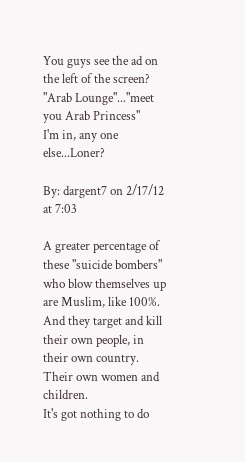You guys see the ad on the left of the screen? "Arab Lounge"..."meet you Arab Princess"
I'm in, any one else...Loner?

By: dargent7 on 2/17/12 at 7:03

A greater percentage of these "suicide bombers" who blow themselves up are Muslim, like 100%. And they target and kill their own people, in their own country. Their own women and children.
It's got nothing to do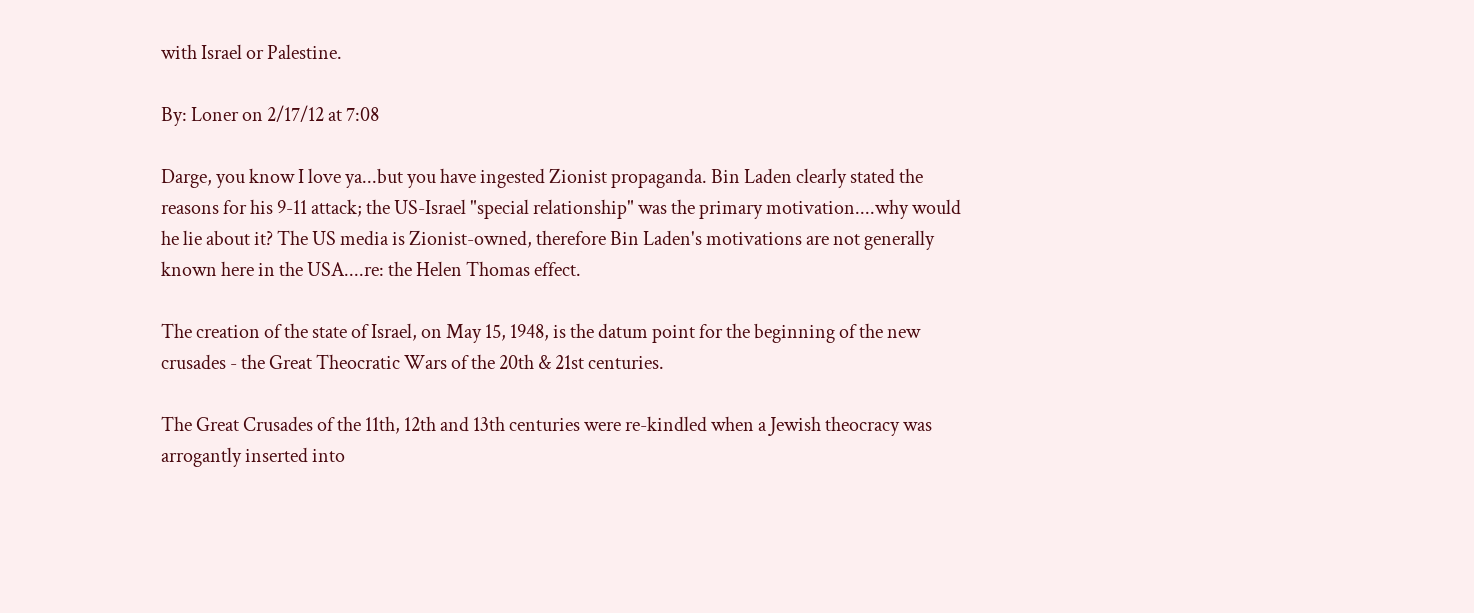with Israel or Palestine.

By: Loner on 2/17/12 at 7:08

Darge, you know I love ya...but you have ingested Zionist propaganda. Bin Laden clearly stated the reasons for his 9-11 attack; the US-Israel "special relationship" was the primary motivation....why would he lie about it? The US media is Zionist-owned, therefore Bin Laden's motivations are not generally known here in the USA....re: the Helen Thomas effect.

The creation of the state of Israel, on May 15, 1948, is the datum point for the beginning of the new crusades - the Great Theocratic Wars of the 20th & 21st centuries.

The Great Crusades of the 11th, 12th and 13th centuries were re-kindled when a Jewish theocracy was arrogantly inserted into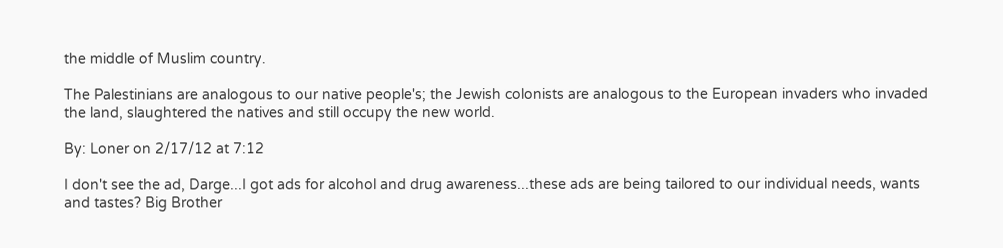the middle of Muslim country.

The Palestinians are analogous to our native people's; the Jewish colonists are analogous to the European invaders who invaded the land, slaughtered the natives and still occupy the new world.

By: Loner on 2/17/12 at 7:12

I don't see the ad, Darge...I got ads for alcohol and drug awareness...these ads are being tailored to our individual needs, wants and tastes? Big Brother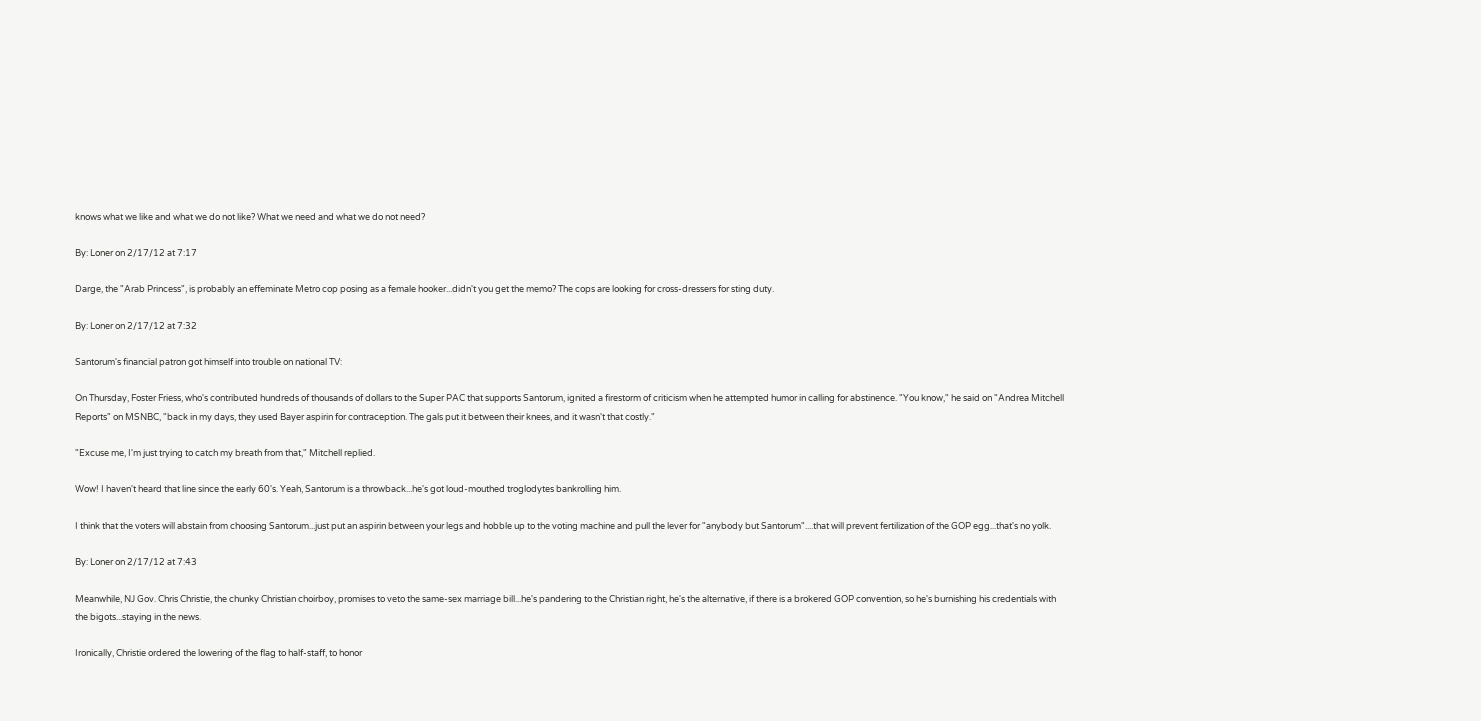knows what we like and what we do not like? What we need and what we do not need?

By: Loner on 2/17/12 at 7:17

Darge, the "Arab Princess", is probably an effeminate Metro cop posing as a female hooker...didn't you get the memo? The cops are looking for cross-dressers for sting duty.

By: Loner on 2/17/12 at 7:32

Santorum's financial patron got himself into trouble on national TV:

On Thursday, Foster Friess, who's contributed hundreds of thousands of dollars to the Super PAC that supports Santorum, ignited a firestorm of criticism when he attempted humor in calling for abstinence. "You know," he said on "Andrea Mitchell Reports" on MSNBC, "back in my days, they used Bayer aspirin for contraception. The gals put it between their knees, and it wasn't that costly."

"Excuse me, I'm just trying to catch my breath from that," Mitchell replied.

Wow! I haven't heard that line since the early 60's. Yeah, Santorum is a throwback...he's got loud-mouthed troglodytes bankrolling him.

I think that the voters will abstain from choosing Santorum...just put an aspirin between your legs and hobble up to the voting machine and pull the lever for "anybody but Santorum"....that will prevent fertilization of the GOP egg...that's no yolk.

By: Loner on 2/17/12 at 7:43

Meanwhile, NJ Gov. Chris Christie, the chunky Christian choirboy, promises to veto the same-sex marriage bill...he's pandering to the Christian right, he's the alternative, if there is a brokered GOP convention, so he's burnishing his credentials with the bigots...staying in the news.

Ironically, Christie ordered the lowering of the flag to half-staff, to honor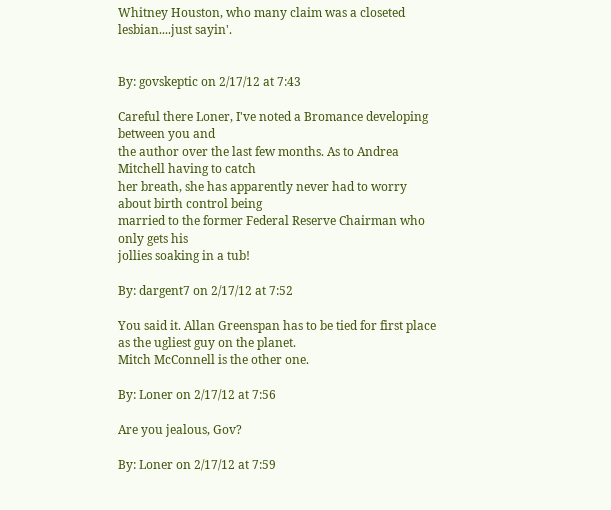Whitney Houston, who many claim was a closeted lesbian....just sayin'.


By: govskeptic on 2/17/12 at 7:43

Careful there Loner, I've noted a Bromance developing between you and
the author over the last few months. As to Andrea Mitchell having to catch
her breath, she has apparently never had to worry about birth control being
married to the former Federal Reserve Chairman who only gets his
jollies soaking in a tub!

By: dargent7 on 2/17/12 at 7:52

You said it. Allan Greenspan has to be tied for first place as the ugliest guy on the planet.
Mitch McConnell is the other one.

By: Loner on 2/17/12 at 7:56

Are you jealous, Gov?

By: Loner on 2/17/12 at 7:59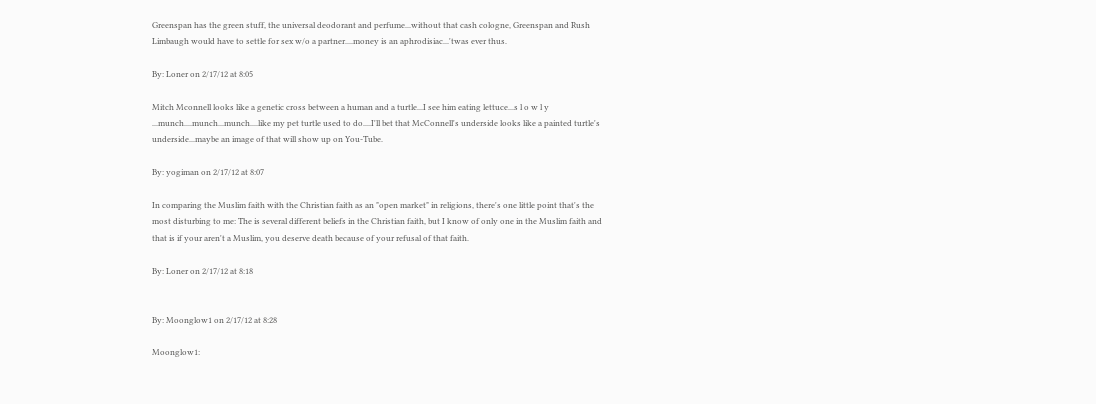Greenspan has the green stuff, the universal deodorant and perfume...without that cash cologne, Greenspan and Rush Limbaugh would have to settle for sex w/o a partner....money is an aphrodisiac...'twas ever thus.

By: Loner on 2/17/12 at 8:05

Mitch Mconnell looks like a genetic cross between a human and a turtle...I see him eating lettuce...s l o w l y ...munch....munch...munch....like my pet turtle used to do....I'll bet that McConnell's underside looks like a painted turtle's underside...maybe an image of that will show up on You-Tube.

By: yogiman on 2/17/12 at 8:07

In comparing the Muslim faith with the Christian faith as an "open market" in religions, there's one little point that's the most disturbing to me: The is several different beliefs in the Christian faith, but I know of only one in the Muslim faith and that is if your aren't a Muslim, you deserve death because of your refusal of that faith.

By: Loner on 2/17/12 at 8:18


By: Moonglow1 on 2/17/12 at 8:28

Moonglow1: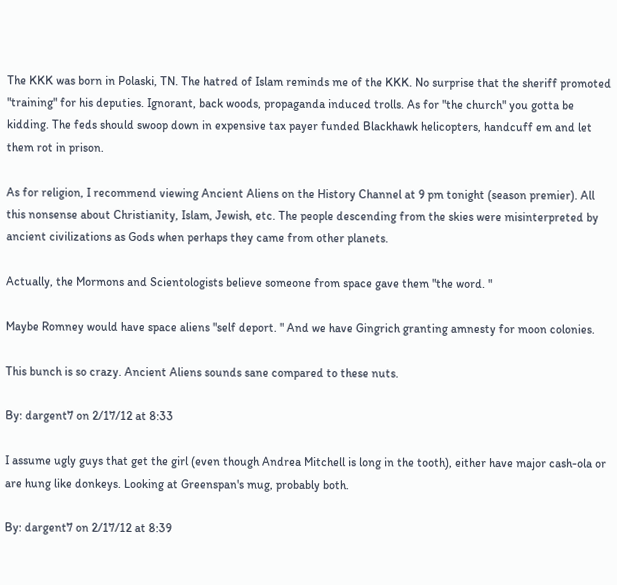The KKK was born in Polaski, TN. The hatred of Islam reminds me of the KKK. No surprise that the sheriff promoted "training" for his deputies. Ignorant, back woods, propaganda induced trolls. As for "the church" you gotta be kidding. The feds should swoop down in expensive tax payer funded Blackhawk helicopters, handcuff em and let them rot in prison.

As for religion, I recommend viewing Ancient Aliens on the History Channel at 9 pm tonight (season premier). All this nonsense about Christianity, Islam, Jewish, etc. The people descending from the skies were misinterpreted by ancient civilizations as Gods when perhaps they came from other planets.

Actually, the Mormons and Scientologists believe someone from space gave them "the word. "

Maybe Romney would have space aliens "self deport. " And we have Gingrich granting amnesty for moon colonies.

This bunch is so crazy. Ancient Aliens sounds sane compared to these nuts.

By: dargent7 on 2/17/12 at 8:33

I assume ugly guys that get the girl (even though Andrea Mitchell is long in the tooth), either have major cash-ola or are hung like donkeys. Looking at Greenspan's mug, probably both.

By: dargent7 on 2/17/12 at 8:39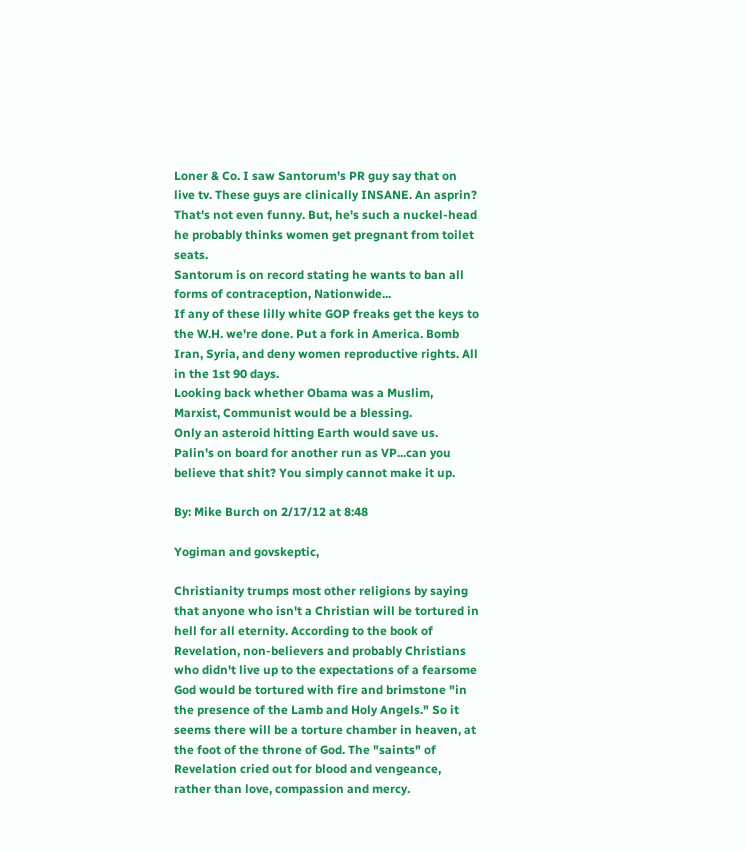Loner & Co. I saw Santorum's PR guy say that on live tv. These guys are clinically INSANE. An asprin? That's not even funny. But, he's such a nuckel-head he probably thinks women get pregnant from toilet seats.
Santorum is on record stating he wants to ban all forms of contraception, Nationwide...
If any of these lilly white GOP freaks get the keys to the W.H. we're done. Put a fork in America. Bomb Iran, Syria, and deny women reproductive rights. All in the 1st 90 days.
Looking back whether Obama was a Muslim, Marxist, Communist would be a blessing.
Only an asteroid hitting Earth would save us.
Palin's on board for another run as VP...can you believe that shit? You simply cannot make it up.

By: Mike Burch on 2/17/12 at 8:48

Yogiman and govskeptic,

Christianity trumps most other religions by saying that anyone who isn't a Christian will be tortured in hell for all eternity. According to the book of Revelation, non-believers and probably Christians who didn't live up to the expectations of a fearsome God would be tortured with fire and brimstone "in the presence of the Lamb and Holy Angels." So it seems there will be a torture chamber in heaven, at the foot of the throne of God. The "saints" of Revelation cried out for blood and vengeance, rather than love, compassion and mercy.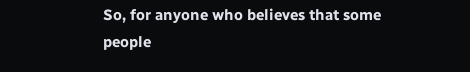So, for anyone who believes that some people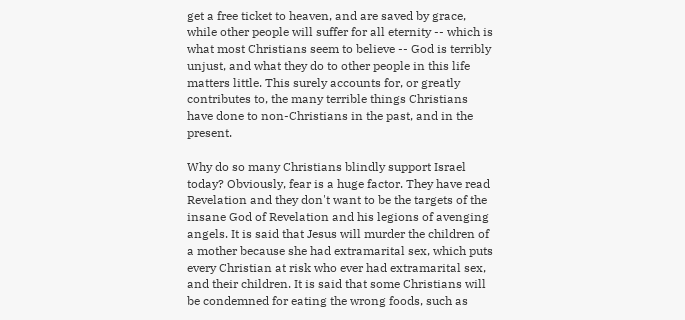get a free ticket to heaven, and are saved by grace, while other people will suffer for all eternity -- which is what most Christians seem to believe -- God is terribly unjust, and what they do to other people in this life matters little. This surely accounts for, or greatly contributes to, the many terrible things Christians have done to non-Christians in the past, and in the present.

Why do so many Christians blindly support Israel today? Obviously, fear is a huge factor. They have read Revelation and they don't want to be the targets of the insane God of Revelation and his legions of avenging angels. It is said that Jesus will murder the children of a mother because she had extramarital sex, which puts every Christian at risk who ever had extramarital sex, and their children. It is said that some Christians will be condemned for eating the wrong foods, such as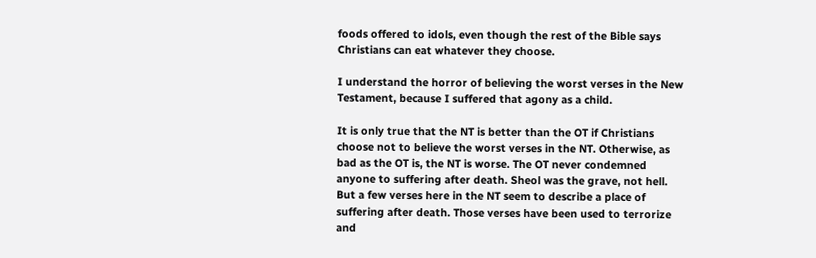foods offered to idols, even though the rest of the Bible says Christians can eat whatever they choose.

I understand the horror of believing the worst verses in the New Testament, because I suffered that agony as a child.

It is only true that the NT is better than the OT if Christians choose not to believe the worst verses in the NT. Otherwise, as bad as the OT is, the NT is worse. The OT never condemned anyone to suffering after death. Sheol was the grave, not hell. But a few verses here in the NT seem to describe a place of suffering after death. Those verses have been used to terrorize and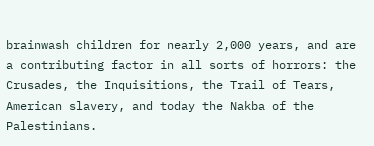brainwash children for nearly 2,000 years, and are a contributing factor in all sorts of horrors: the Crusades, the Inquisitions, the Trail of Tears, American slavery, and today the Nakba of the Palestinians.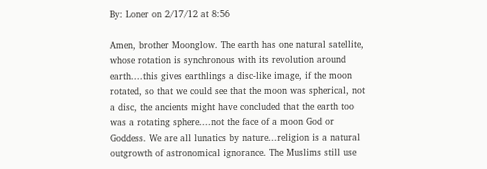By: Loner on 2/17/12 at 8:56

Amen, brother Moonglow. The earth has one natural satellite, whose rotation is synchronous with its revolution around earth....this gives earthlings a disc-like image, if the moon rotated, so that we could see that the moon was spherical, not a disc, the ancients might have concluded that the earth too was a rotating sphere....not the face of a moon God or Goddess. We are all lunatics by nature...religion is a natural outgrowth of astronomical ignorance. The Muslims still use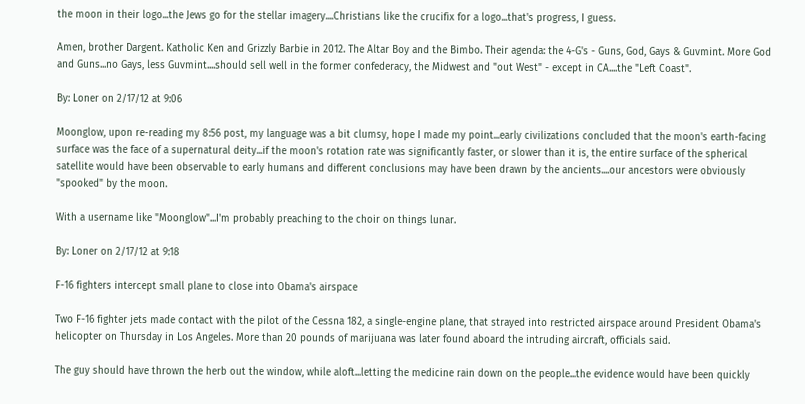the moon in their logo...the Jews go for the stellar imagery....Christians like the crucifix for a logo...that's progress, I guess.

Amen, brother Dargent. Katholic Ken and Grizzly Barbie in 2012. The Altar Boy and the Bimbo. Their agenda: the 4-G's - Guns, God, Gays & Guvmint. More God and Guns...no Gays, less Guvmint....should sell well in the former confederacy, the Midwest and "out West" - except in CA....the "Left Coast".

By: Loner on 2/17/12 at 9:06

Moonglow, upon re-reading my 8:56 post, my language was a bit clumsy, hope I made my point...early civilizations concluded that the moon's earth-facing surface was the face of a supernatural deity...if the moon's rotation rate was significantly faster, or slower than it is, the entire surface of the spherical satellite would have been observable to early humans and different conclusions may have been drawn by the ancients....our ancestors were obviously "spooked" by the moon.

With a username like "Moonglow"...I'm probably preaching to the choir on things lunar.

By: Loner on 2/17/12 at 9:18

F-16 fighters intercept small plane to close into Obama's airspace

Two F-16 fighter jets made contact with the pilot of the Cessna 182, a single-engine plane, that strayed into restricted airspace around President Obama's helicopter on Thursday in Los Angeles. More than 20 pounds of marijuana was later found aboard the intruding aircraft, officials said.

The guy should have thrown the herb out the window, while aloft...letting the medicine rain down on the people...the evidence would have been quickly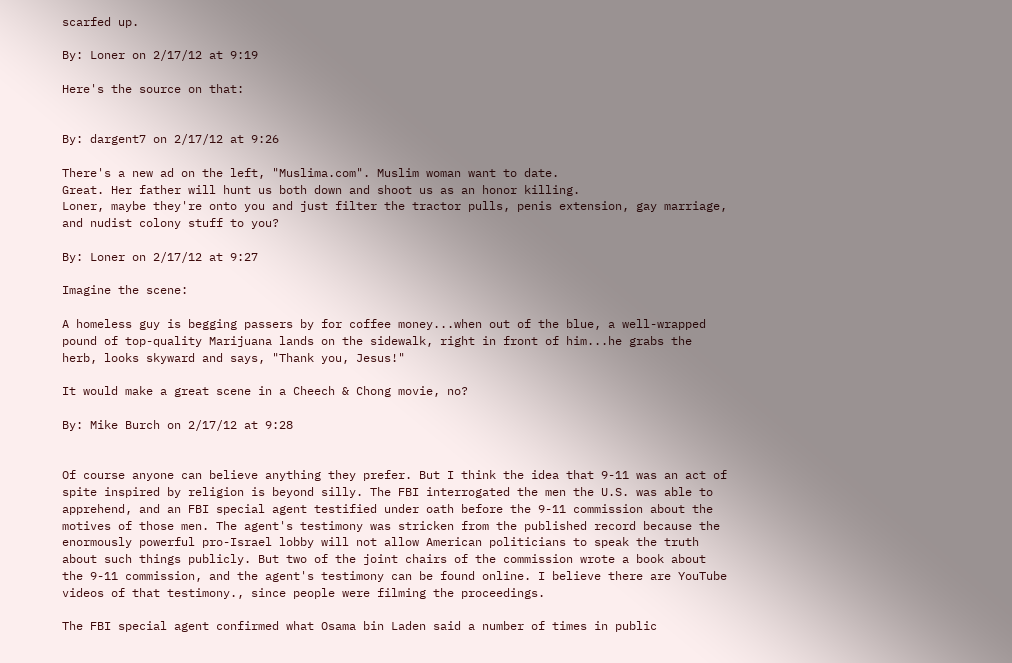scarfed up.

By: Loner on 2/17/12 at 9:19

Here's the source on that:


By: dargent7 on 2/17/12 at 9:26

There's a new ad on the left, "Muslima.com". Muslim woman want to date.
Great. Her father will hunt us both down and shoot us as an honor killing.
Loner, maybe they're onto you and just filter the tractor pulls, penis extension, gay marriage, and nudist colony stuff to you?

By: Loner on 2/17/12 at 9:27

Imagine the scene:

A homeless guy is begging passers by for coffee money...when out of the blue, a well-wrapped pound of top-quality Marijuana lands on the sidewalk, right in front of him...he grabs the herb, looks skyward and says, "Thank you, Jesus!"

It would make a great scene in a Cheech & Chong movie, no?

By: Mike Burch on 2/17/12 at 9:28


Of course anyone can believe anything they prefer. But I think the idea that 9-11 was an act of spite inspired by religion is beyond silly. The FBI interrogated the men the U.S. was able to apprehend, and an FBI special agent testified under oath before the 9-11 commission about the motives of those men. The agent's testimony was stricken from the published record because the enormously powerful pro-Israel lobby will not allow American politicians to speak the truth about such things publicly. But two of the joint chairs of the commission wrote a book about the 9-11 commission, and the agent's testimony can be found online. I believe there are YouTube videos of that testimony., since people were filming the proceedings.

The FBI special agent confirmed what Osama bin Laden said a number of times in public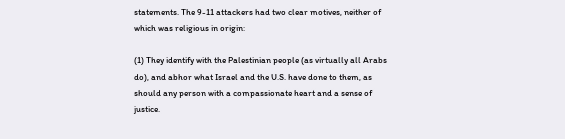statements. The 9-11 attackers had two clear motives, neither of which was religious in origin:

(1) They identify with the Palestinian people (as virtually all Arabs do), and abhor what Israel and the U.S. have done to them, as should any person with a compassionate heart and a sense of justice.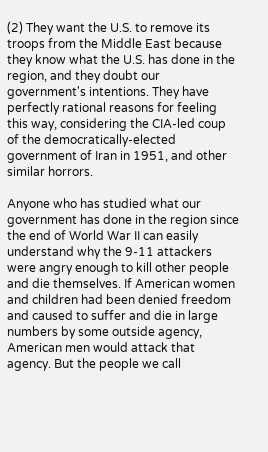(2) They want the U.S. to remove its troops from the Middle East because they know what the U.S. has done in the region, and they doubt our government's intentions. They have perfectly rational reasons for feeling this way, considering the CIA-led coup of the democratically-elected government of Iran in 1951, and other similar horrors.

Anyone who has studied what our government has done in the region since the end of World War II can easily understand why the 9-11 attackers were angry enough to kill other people and die themselves. If American women and children had been denied freedom and caused to suffer and die in large numbers by some outside agency, American men would attack that agency. But the people we call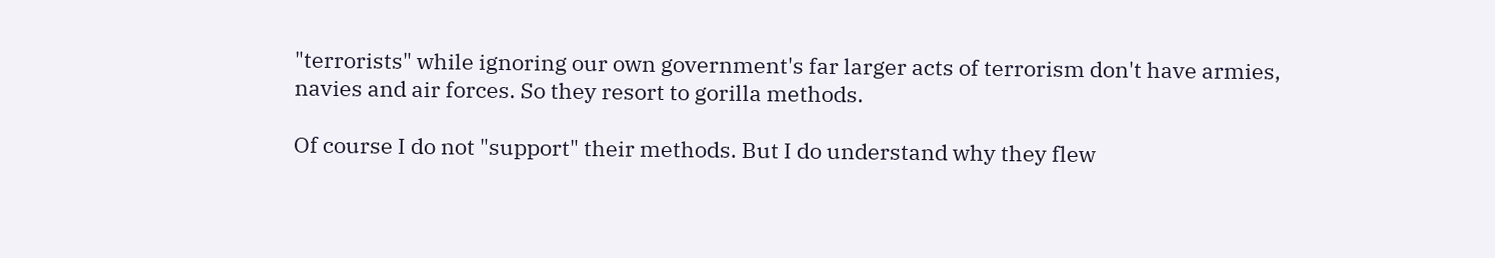"terrorists" while ignoring our own government's far larger acts of terrorism don't have armies, navies and air forces. So they resort to gorilla methods.

Of course I do not "support" their methods. But I do understand why they flew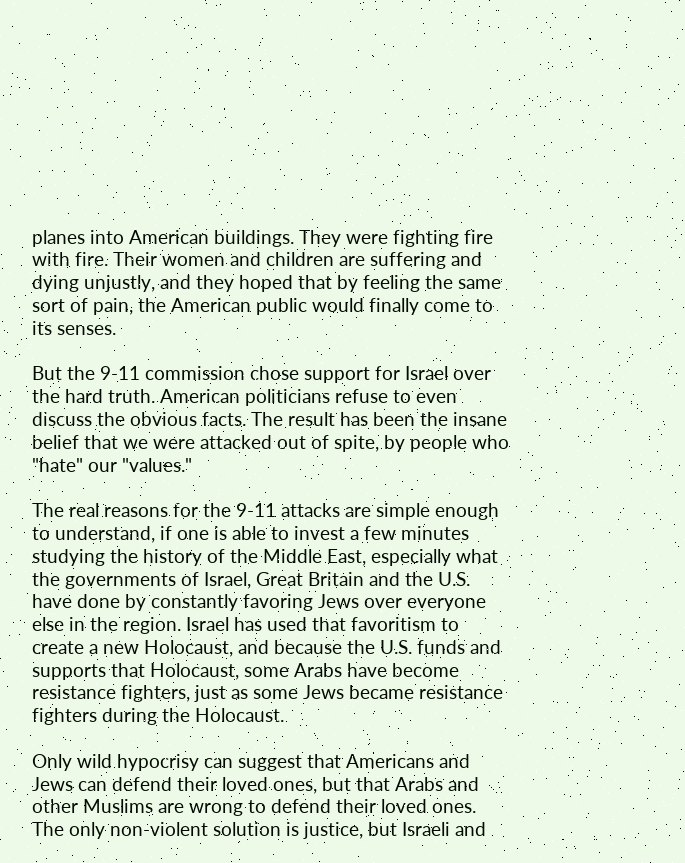planes into American buildings. They were fighting fire with fire. Their women and children are suffering and dying unjustly, and they hoped that by feeling the same sort of pain, the American public would finally come to its senses.

But the 9-11 commission chose support for Israel over the hard truth. American politicians refuse to even discuss the obvious facts. The result has been the insane belief that we were attacked out of spite, by people who "hate" our "values."

The real reasons for the 9-11 attacks are simple enough to understand, if one is able to invest a few minutes studying the history of the Middle East, especially what the governments of Israel, Great Britain and the U.S. have done by constantly favoring Jews over everyone else in the region. Israel has used that favoritism to create a new Holocaust, and because the U.S. funds and supports that Holocaust, some Arabs have become resistance fighters, just as some Jews became resistance fighters during the Holocaust.

Only wild hypocrisy can suggest that Americans and Jews can defend their loved ones, but that Arabs and other Muslims are wrong to defend their loved ones. The only non-violent solution is justice, but Israeli and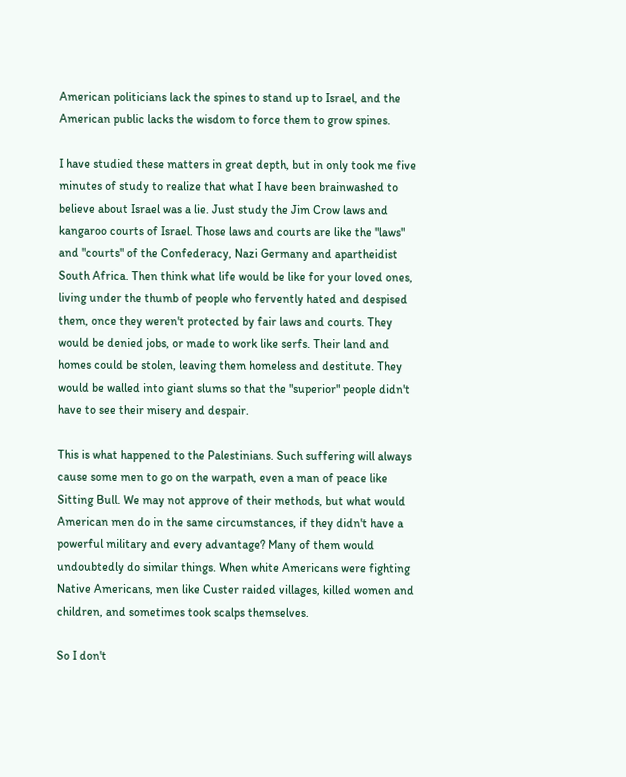American politicians lack the spines to stand up to Israel, and the American public lacks the wisdom to force them to grow spines.

I have studied these matters in great depth, but in only took me five minutes of study to realize that what I have been brainwashed to believe about Israel was a lie. Just study the Jim Crow laws and kangaroo courts of Israel. Those laws and courts are like the "laws" and "courts" of the Confederacy, Nazi Germany and apartheidist South Africa. Then think what life would be like for your loved ones, living under the thumb of people who fervently hated and despised them, once they weren't protected by fair laws and courts. They would be denied jobs, or made to work like serfs. Their land and homes could be stolen, leaving them homeless and destitute. They would be walled into giant slums so that the "superior" people didn't have to see their misery and despair.

This is what happened to the Palestinians. Such suffering will always cause some men to go on the warpath, even a man of peace like Sitting Bull. We may not approve of their methods, but what would American men do in the same circumstances, if they didn't have a powerful military and every advantage? Many of them would undoubtedly do similar things. When white Americans were fighting Native Americans, men like Custer raided villages, killed women and children, and sometimes took scalps themselves.

So I don't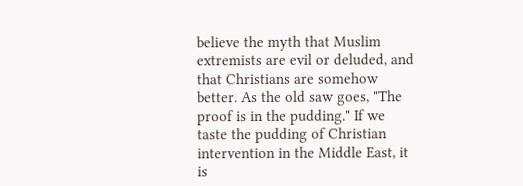believe the myth that Muslim extremists are evil or deluded, and that Christians are somehow better. As the old saw goes, "The proof is in the pudding." If we taste the pudding of Christian intervention in the Middle East, it is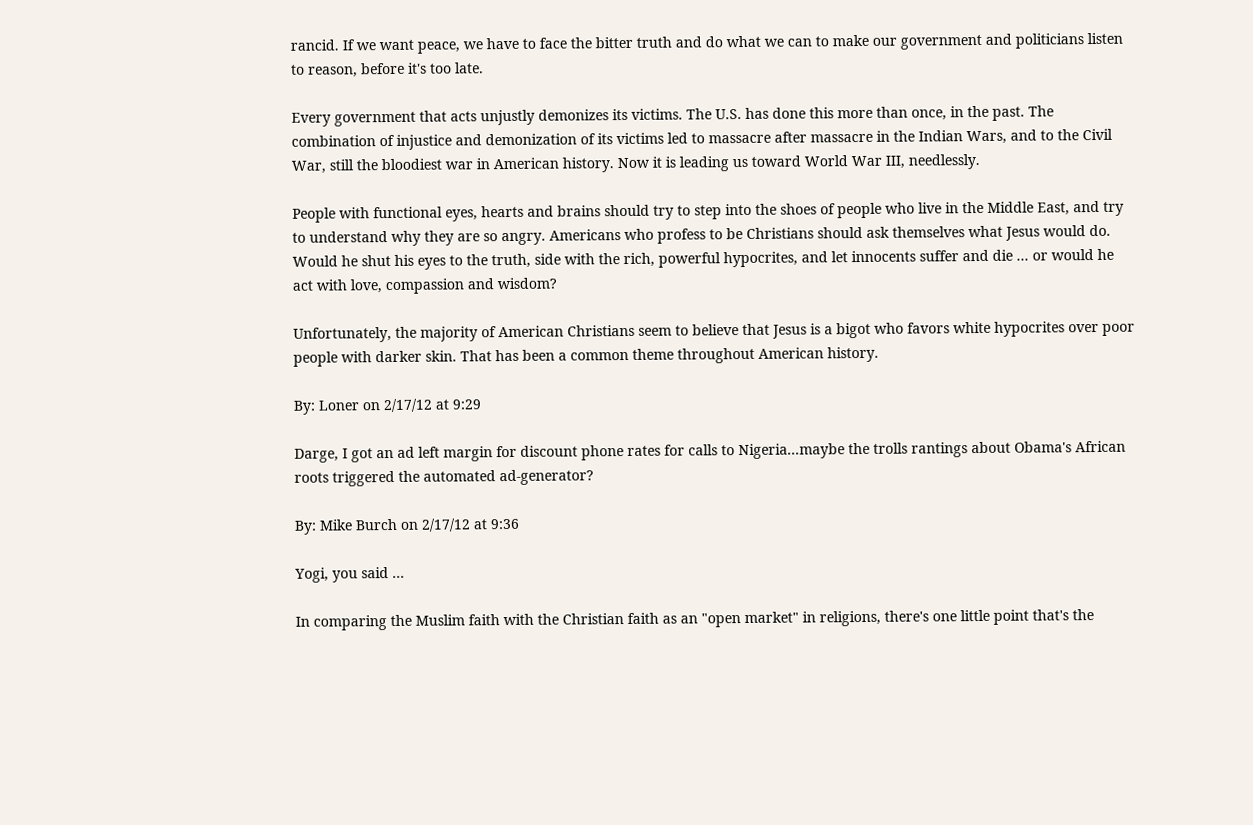rancid. If we want peace, we have to face the bitter truth and do what we can to make our government and politicians listen to reason, before it's too late.

Every government that acts unjustly demonizes its victims. The U.S. has done this more than once, in the past. The combination of injustice and demonization of its victims led to massacre after massacre in the Indian Wars, and to the Civil War, still the bloodiest war in American history. Now it is leading us toward World War III, needlessly.

People with functional eyes, hearts and brains should try to step into the shoes of people who live in the Middle East, and try to understand why they are so angry. Americans who profess to be Christians should ask themselves what Jesus would do. Would he shut his eyes to the truth, side with the rich, powerful hypocrites, and let innocents suffer and die ... or would he act with love, compassion and wisdom?

Unfortunately, the majority of American Christians seem to believe that Jesus is a bigot who favors white hypocrites over poor people with darker skin. That has been a common theme throughout American history.

By: Loner on 2/17/12 at 9:29

Darge, I got an ad left margin for discount phone rates for calls to Nigeria...maybe the trolls rantings about Obama's African roots triggered the automated ad-generator?

By: Mike Burch on 2/17/12 at 9:36

Yogi, you said ...

In comparing the Muslim faith with the Christian faith as an "open market" in religions, there's one little point that's the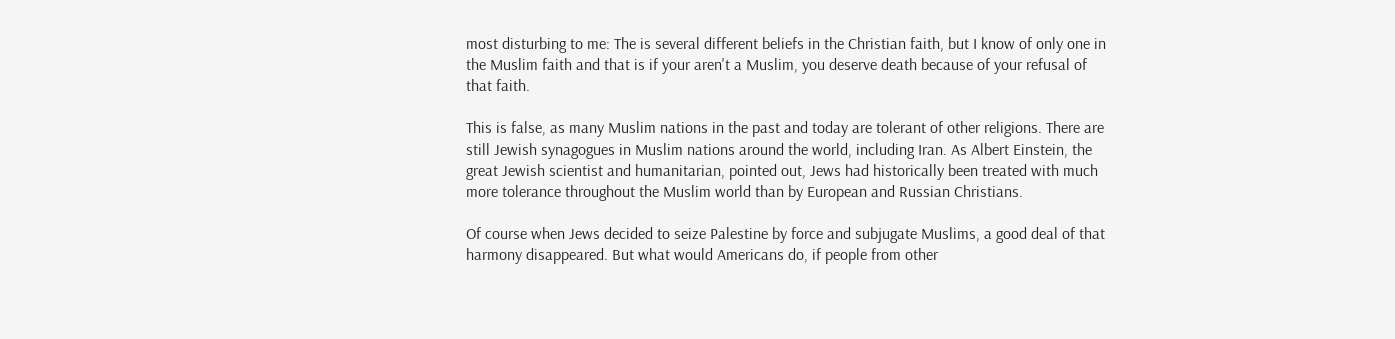most disturbing to me: The is several different beliefs in the Christian faith, but I know of only one in the Muslim faith and that is if your aren't a Muslim, you deserve death because of your refusal of that faith.

This is false, as many Muslim nations in the past and today are tolerant of other religions. There are still Jewish synagogues in Muslim nations around the world, including Iran. As Albert Einstein, the great Jewish scientist and humanitarian, pointed out, Jews had historically been treated with much more tolerance throughout the Muslim world than by European and Russian Christians.

Of course when Jews decided to seize Palestine by force and subjugate Muslims, a good deal of that harmony disappeared. But what would Americans do, if people from other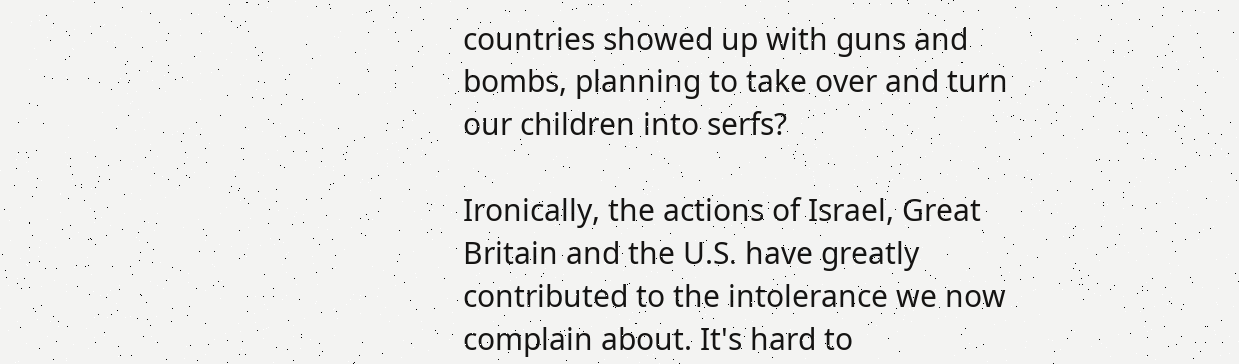countries showed up with guns and bombs, planning to take over and turn our children into serfs?

Ironically, the actions of Israel, Great Britain and the U.S. have greatly contributed to the intolerance we now complain about. It's hard to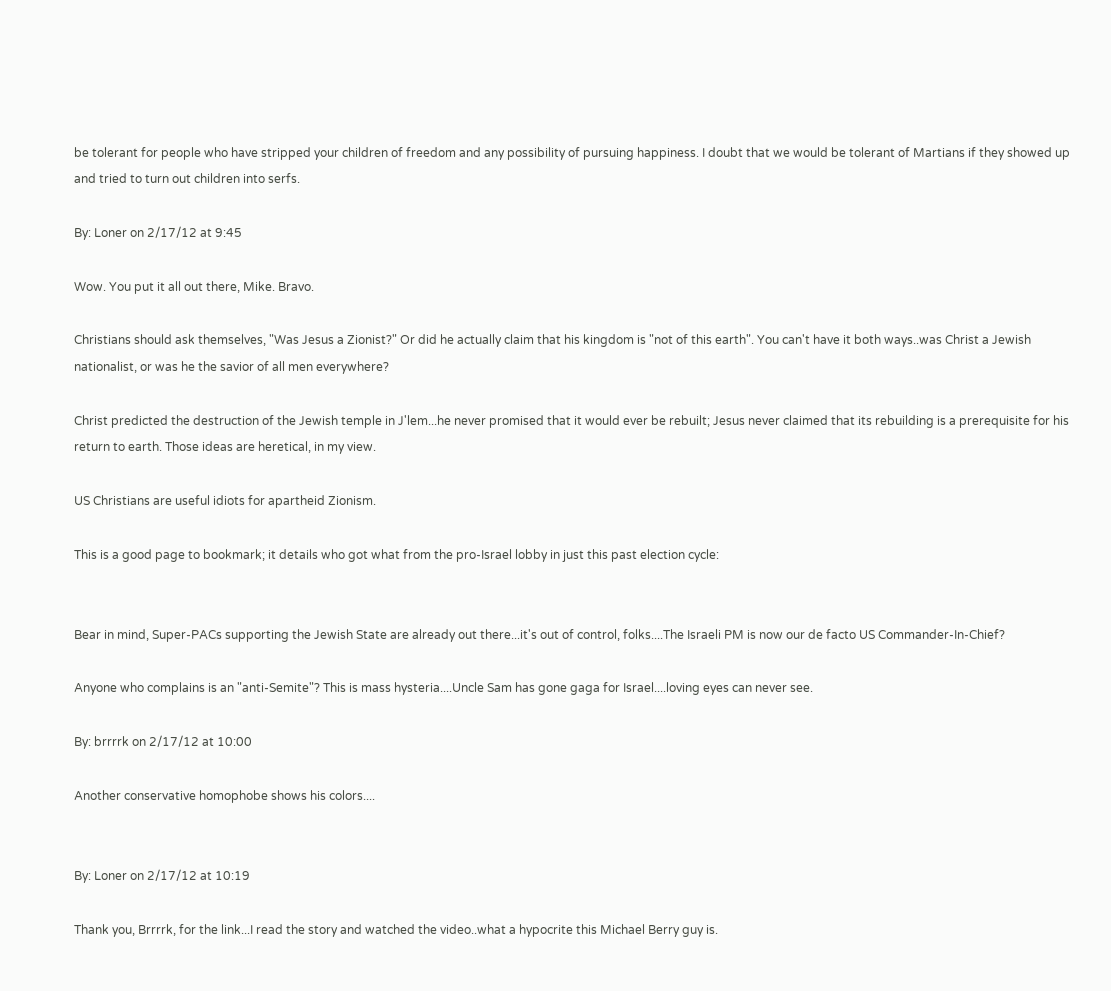be tolerant for people who have stripped your children of freedom and any possibility of pursuing happiness. I doubt that we would be tolerant of Martians if they showed up and tried to turn out children into serfs.

By: Loner on 2/17/12 at 9:45

Wow. You put it all out there, Mike. Bravo.

Christians should ask themselves, "Was Jesus a Zionist?" Or did he actually claim that his kingdom is "not of this earth". You can't have it both ways..was Christ a Jewish nationalist, or was he the savior of all men everywhere?

Christ predicted the destruction of the Jewish temple in J'lem...he never promised that it would ever be rebuilt; Jesus never claimed that its rebuilding is a prerequisite for his return to earth. Those ideas are heretical, in my view.

US Christians are useful idiots for apartheid Zionism.

This is a good page to bookmark; it details who got what from the pro-Israel lobby in just this past election cycle:


Bear in mind, Super-PACs supporting the Jewish State are already out there...it's out of control, folks....The Israeli PM is now our de facto US Commander-In-Chief?

Anyone who complains is an "anti-Semite"? This is mass hysteria....Uncle Sam has gone gaga for Israel....loving eyes can never see.

By: brrrrk on 2/17/12 at 10:00

Another conservative homophobe shows his colors....


By: Loner on 2/17/12 at 10:19

Thank you, Brrrrk, for the link...I read the story and watched the video..what a hypocrite this Michael Berry guy is.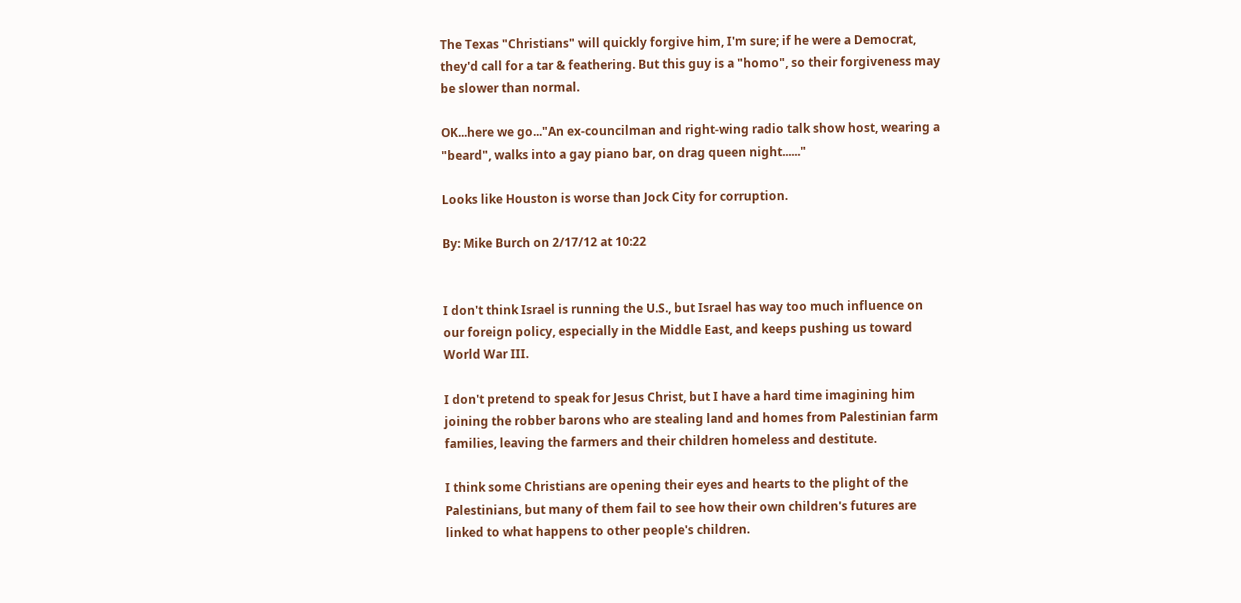The Texas "Christians" will quickly forgive him, I'm sure; if he were a Democrat, they'd call for a tar & feathering. But this guy is a "homo", so their forgiveness may be slower than normal.

OK...here we go..."An ex-councilman and right-wing radio talk show host, wearing a "beard", walks into a gay piano bar, on drag queen night......"

Looks like Houston is worse than Jock City for corruption.

By: Mike Burch on 2/17/12 at 10:22


I don't think Israel is running the U.S., but Israel has way too much influence on our foreign policy, especially in the Middle East, and keeps pushing us toward World War III.

I don't pretend to speak for Jesus Christ, but I have a hard time imagining him joining the robber barons who are stealing land and homes from Palestinian farm families, leaving the farmers and their children homeless and destitute.

I think some Christians are opening their eyes and hearts to the plight of the Palestinians, but many of them fail to see how their own children's futures are linked to what happens to other people's children.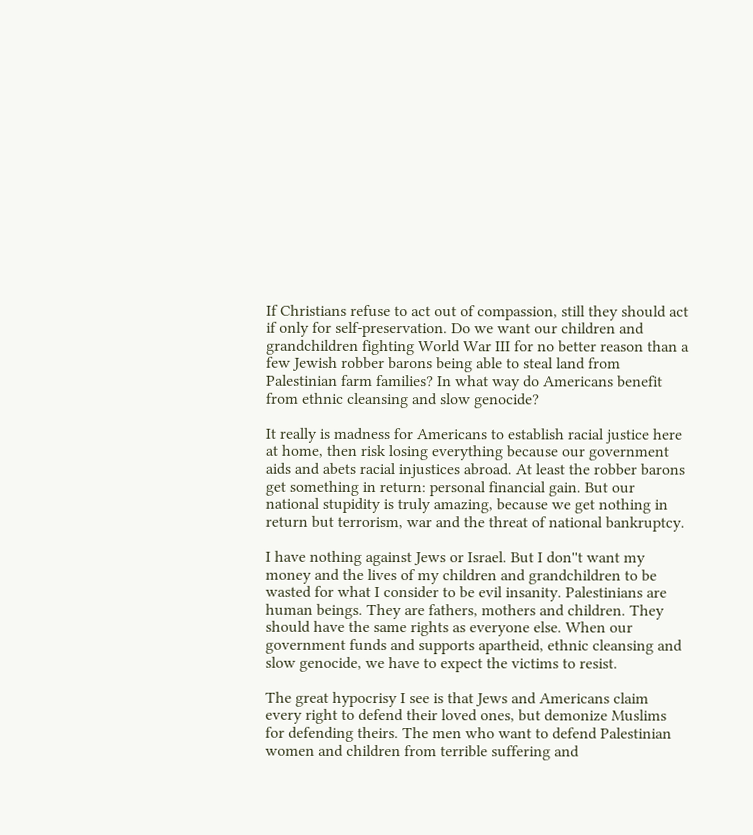If Christians refuse to act out of compassion, still they should act if only for self-preservation. Do we want our children and grandchildren fighting World War III for no better reason than a few Jewish robber barons being able to steal land from Palestinian farm families? In what way do Americans benefit from ethnic cleansing and slow genocide?

It really is madness for Americans to establish racial justice here at home, then risk losing everything because our government aids and abets racial injustices abroad. At least the robber barons get something in return: personal financial gain. But our national stupidity is truly amazing, because we get nothing in return but terrorism, war and the threat of national bankruptcy.

I have nothing against Jews or Israel. But I don''t want my money and the lives of my children and grandchildren to be wasted for what I consider to be evil insanity. Palestinians are human beings. They are fathers, mothers and children. They should have the same rights as everyone else. When our government funds and supports apartheid, ethnic cleansing and slow genocide, we have to expect the victims to resist.

The great hypocrisy I see is that Jews and Americans claim every right to defend their loved ones, but demonize Muslims for defending theirs. The men who want to defend Palestinian women and children from terrible suffering and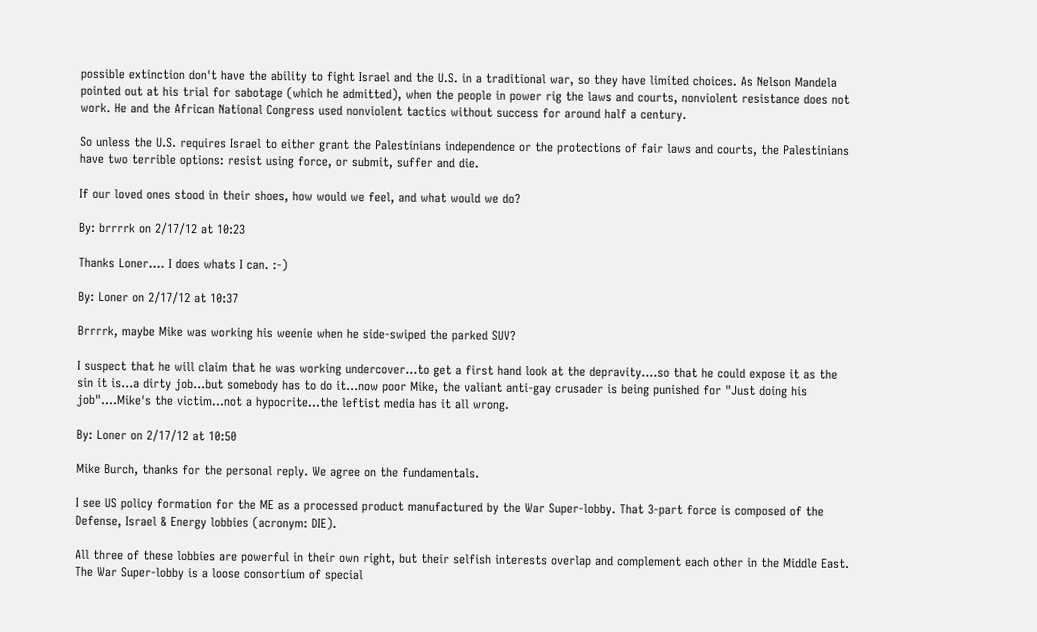possible extinction don't have the ability to fight Israel and the U.S. in a traditional war, so they have limited choices. As Nelson Mandela pointed out at his trial for sabotage (which he admitted), when the people in power rig the laws and courts, nonviolent resistance does not work. He and the African National Congress used nonviolent tactics without success for around half a century.

So unless the U.S. requires Israel to either grant the Palestinians independence or the protections of fair laws and courts, the Palestinians have two terrible options: resist using force, or submit, suffer and die.

If our loved ones stood in their shoes, how would we feel, and what would we do?

By: brrrrk on 2/17/12 at 10:23

Thanks Loner.... I does whats I can. :-)

By: Loner on 2/17/12 at 10:37

Brrrrk, maybe Mike was working his weenie when he side-swiped the parked SUV?

I suspect that he will claim that he was working undercover...to get a first hand look at the depravity....so that he could expose it as the sin it is...a dirty job...but somebody has to do it...now poor Mike, the valiant anti-gay crusader is being punished for "Just doing his job"....Mike's the victim...not a hypocrite...the leftist media has it all wrong.

By: Loner on 2/17/12 at 10:50

Mike Burch, thanks for the personal reply. We agree on the fundamentals.

I see US policy formation for the ME as a processed product manufactured by the War Super-lobby. That 3-part force is composed of the Defense, Israel & Energy lobbies (acronym: DIE).

All three of these lobbies are powerful in their own right, but their selfish interests overlap and complement each other in the Middle East. The War Super-lobby is a loose consortium of special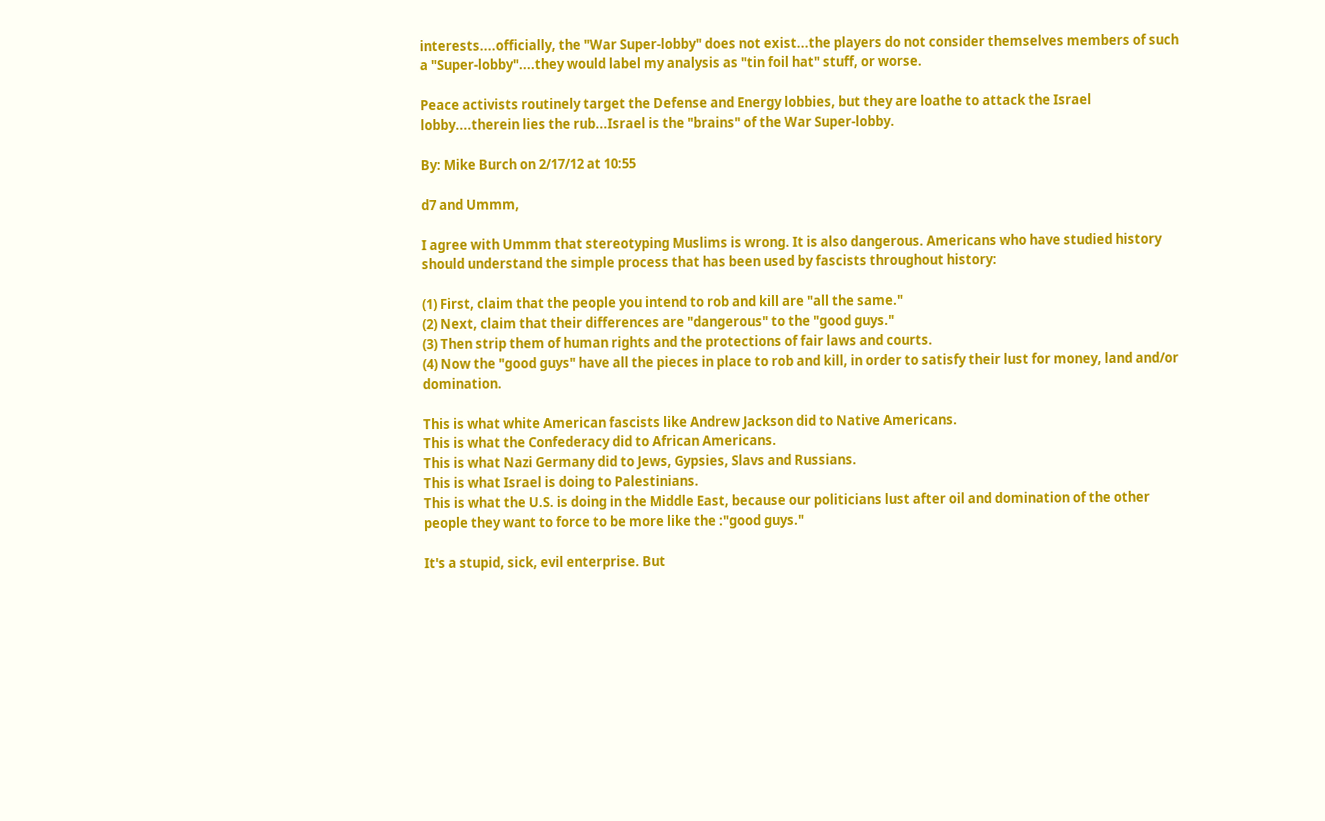interests....officially, the "War Super-lobby" does not exist...the players do not consider themselves members of such a "Super-lobby"....they would label my analysis as "tin foil hat" stuff, or worse.

Peace activists routinely target the Defense and Energy lobbies, but they are loathe to attack the Israel lobby....therein lies the rub...Israel is the "brains" of the War Super-lobby.

By: Mike Burch on 2/17/12 at 10:55

d7 and Ummm,

I agree with Ummm that stereotyping Muslims is wrong. It is also dangerous. Americans who have studied history should understand the simple process that has been used by fascists throughout history:

(1) First, claim that the people you intend to rob and kill are "all the same."
(2) Next, claim that their differences are "dangerous" to the "good guys."
(3) Then strip them of human rights and the protections of fair laws and courts.
(4) Now the "good guys" have all the pieces in place to rob and kill, in order to satisfy their lust for money, land and/or domination.

This is what white American fascists like Andrew Jackson did to Native Americans.
This is what the Confederacy did to African Americans.
This is what Nazi Germany did to Jews, Gypsies, Slavs and Russians.
This is what Israel is doing to Palestinians.
This is what the U.S. is doing in the Middle East, because our politicians lust after oil and domination of the other people they want to force to be more like the :"good guys."

It's a stupid, sick, evil enterprise. But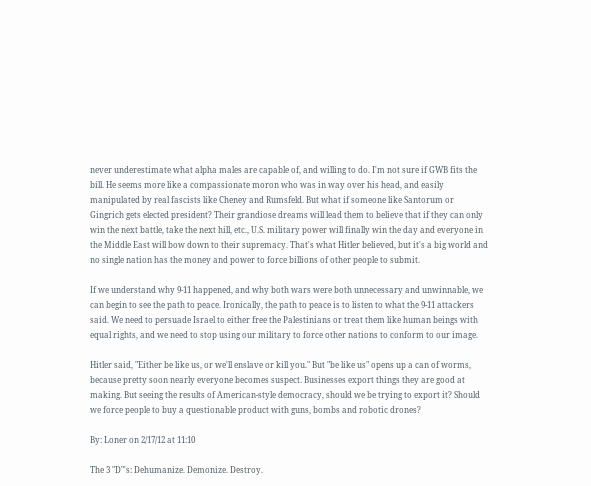never underestimate what alpha males are capable of, and willing to do. I'm not sure if GWB fits the bill. He seems more like a compassionate moron who was in way over his head, and easily manipulated by real fascists like Cheney and Rumsfeld. But what if someone like Santorum or Gingrich gets elected president? Their grandiose dreams will lead them to believe that if they can only win the next battle, take the next hill, etc., U.S. military power will finally win the day and everyone in the Middle East will bow down to their supremacy. That's what Hitler believed, but it's a big world and no single nation has the money and power to force billions of other people to submit.

If we understand why 9-11 happened, and why both wars were both unnecessary and unwinnable, we can begin to see the path to peace. Ironically, the path to peace is to listen to what the 9-11 attackers said. We need to persuade Israel to either free the Palestinians or treat them like human beings with equal rights, and we need to stop using our military to force other nations to conform to our image.

Hitler said, "Either be like us, or we'll enslave or kill you." But "be like us" opens up a can of worms, because pretty soon nearly everyone becomes suspect. Businesses export things they are good at making. But seeing the results of American-style democracy, should we be trying to export it? Should we force people to buy a questionable product with guns, bombs and robotic drones?

By: Loner on 2/17/12 at 11:10

The 3 "D"'s: Dehumanize. Demonize. Destroy.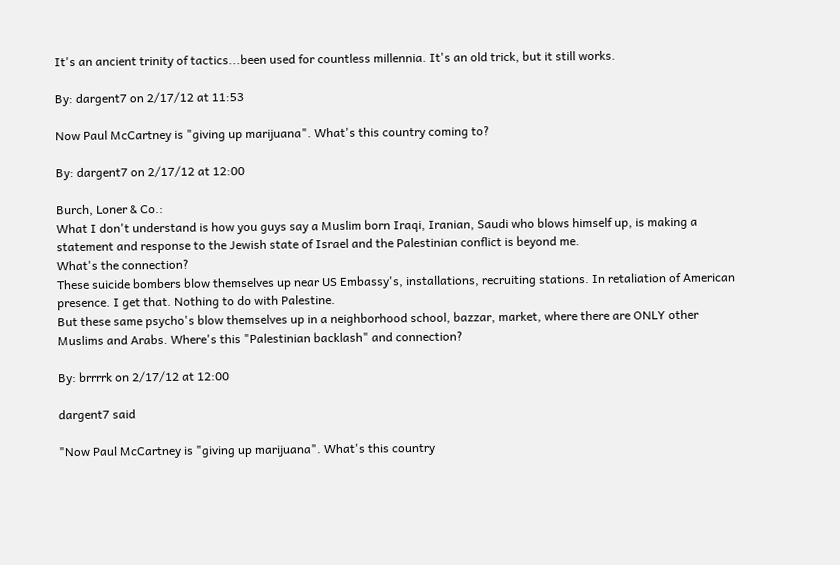It's an ancient trinity of tactics...been used for countless millennia. It's an old trick, but it still works.

By: dargent7 on 2/17/12 at 11:53

Now Paul McCartney is "giving up marijuana". What's this country coming to?

By: dargent7 on 2/17/12 at 12:00

Burch, Loner & Co.:
What I don't understand is how you guys say a Muslim born Iraqi, Iranian, Saudi who blows himself up, is making a statement and response to the Jewish state of Israel and the Palestinian conflict is beyond me.
What's the connection?
These suicide bombers blow themselves up near US Embassy's, installations, recruiting stations. In retaliation of American presence. I get that. Nothing to do with Palestine.
But these same psycho's blow themselves up in a neighborhood school, bazzar, market, where there are ONLY other Muslims and Arabs. Where's this "Palestinian backlash" and connection?

By: brrrrk on 2/17/12 at 12:00

dargent7 said

"Now Paul McCartney is "giving up marijuana". What's this country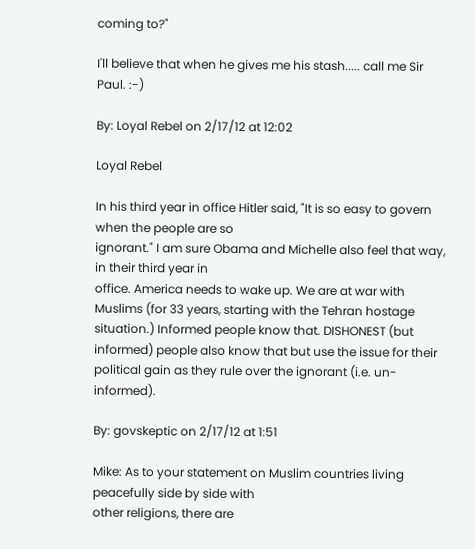coming to?"

I'll believe that when he gives me his stash..... call me Sir Paul. :-)

By: Loyal Rebel on 2/17/12 at 12:02

Loyal Rebel

In his third year in office Hitler said, "It is so easy to govern when the people are so
ignorant." I am sure Obama and Michelle also feel that way, in their third year in
office. America needs to wake up. We are at war with Muslims (for 33 years, starting with the Tehran hostage situation.) Informed people know that. DISHONEST (but informed) people also know that but use the issue for their
political gain as they rule over the ignorant (i.e. un-informed).

By: govskeptic on 2/17/12 at 1:51

Mike: As to your statement on Muslim countries living peacefully side by side with
other religions, there are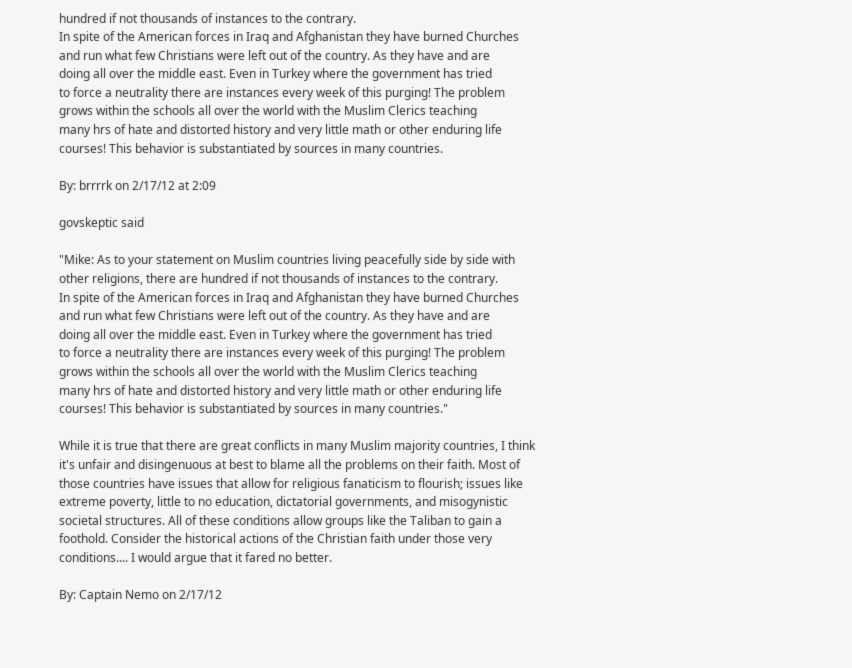hundred if not thousands of instances to the contrary.
In spite of the American forces in Iraq and Afghanistan they have burned Churches
and run what few Christians were left out of the country. As they have and are
doing all over the middle east. Even in Turkey where the government has tried
to force a neutrality there are instances every week of this purging! The problem
grows within the schools all over the world with the Muslim Clerics teaching
many hrs of hate and distorted history and very little math or other enduring life courses! This behavior is substantiated by sources in many countries.

By: brrrrk on 2/17/12 at 2:09

govskeptic said

"Mike: As to your statement on Muslim countries living peacefully side by side with
other religions, there are hundred if not thousands of instances to the contrary.
In spite of the American forces in Iraq and Afghanistan they have burned Churches
and run what few Christians were left out of the country. As they have and are
doing all over the middle east. Even in Turkey where the government has tried
to force a neutrality there are instances every week of this purging! The problem
grows within the schools all over the world with the Muslim Clerics teaching
many hrs of hate and distorted history and very little math or other enduring life courses! This behavior is substantiated by sources in many countries."

While it is true that there are great conflicts in many Muslim majority countries, I think it's unfair and disingenuous at best to blame all the problems on their faith. Most of those countries have issues that allow for religious fanaticism to flourish; issues like extreme poverty, little to no education, dictatorial governments, and misogynistic societal structures. All of these conditions allow groups like the Taliban to gain a foothold. Consider the historical actions of the Christian faith under those very conditions.... I would argue that it fared no better.

By: Captain Nemo on 2/17/12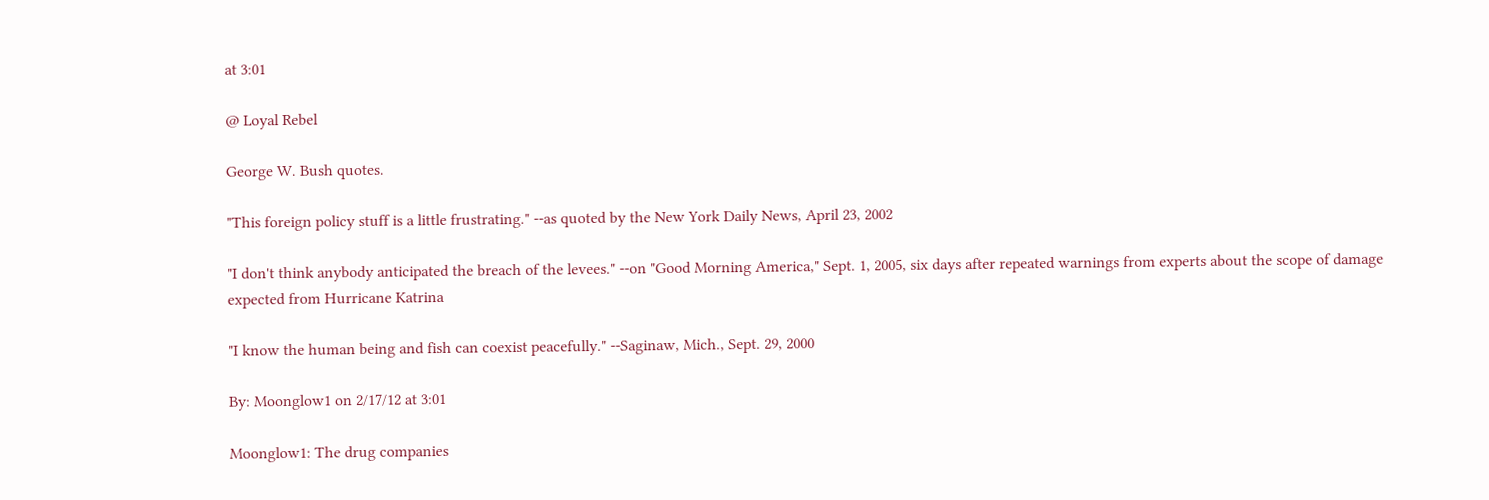at 3:01

@ Loyal Rebel

George W. Bush quotes.

"This foreign policy stuff is a little frustrating." --as quoted by the New York Daily News, April 23, 2002

"I don't think anybody anticipated the breach of the levees." --on "Good Morning America," Sept. 1, 2005, six days after repeated warnings from experts about the scope of damage expected from Hurricane Katrina

"I know the human being and fish can coexist peacefully." --Saginaw, Mich., Sept. 29, 2000

By: Moonglow1 on 2/17/12 at 3:01

Moonglow1: The drug companies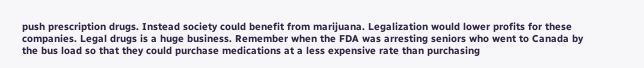push prescription drugs. Instead society could benefit from marijuana. Legalization would lower profits for these companies. Legal drugs is a huge business. Remember when the FDA was arresting seniors who went to Canada by the bus load so that they could purchase medications at a less expensive rate than purchasing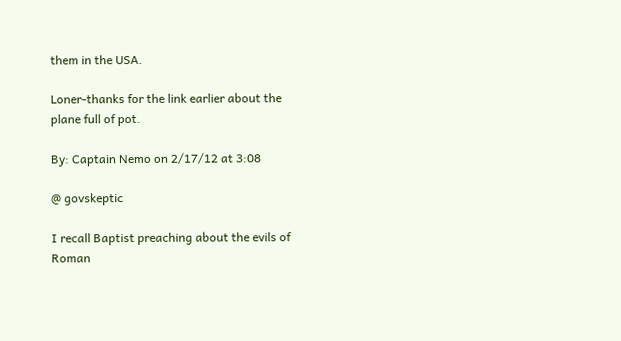them in the USA.

Loner-thanks for the link earlier about the plane full of pot.

By: Captain Nemo on 2/17/12 at 3:08

@ govskeptic

I recall Baptist preaching about the evils of Roman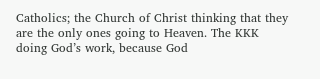Catholics; the Church of Christ thinking that they are the only ones going to Heaven. The KKK doing God’s work, because God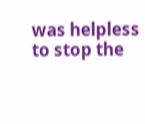was helpless to stop the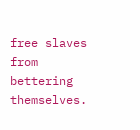free slaves from bettering themselves.